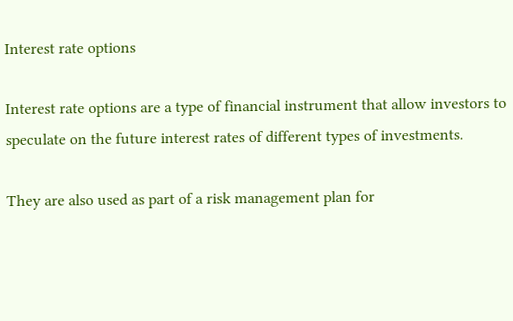Interest rate options

Interest rate options are a type of financial instrument that allow investors to speculate on the future interest rates of different types of investments.

They are also used as part of a risk management plan for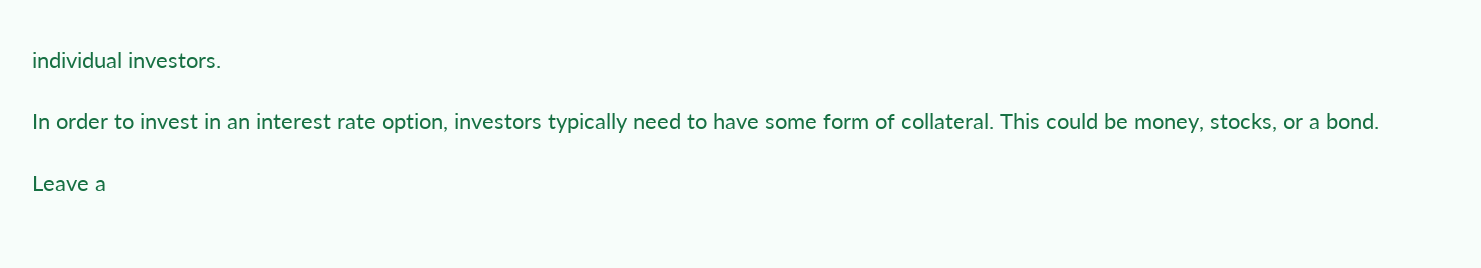individual investors.

In order to invest in an interest rate option, investors typically need to have some form of collateral. This could be money, stocks, or a bond.

Leave a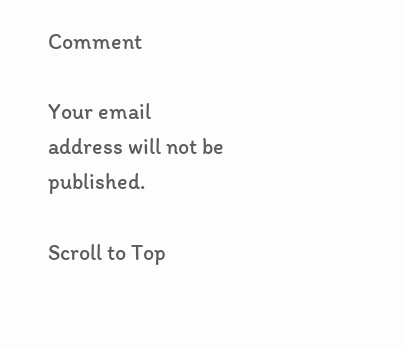Comment

Your email address will not be published.

Scroll to Top